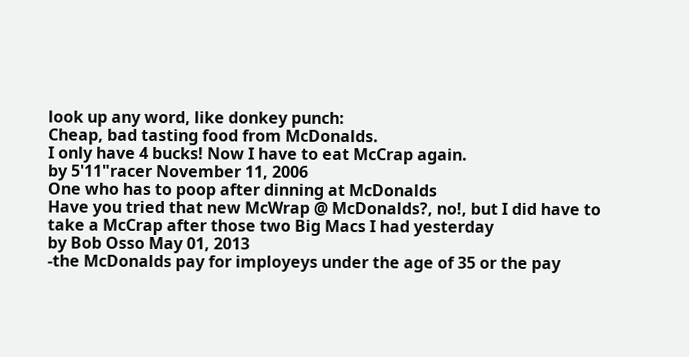look up any word, like donkey punch:
Cheap, bad tasting food from McDonalds.
I only have 4 bucks! Now I have to eat McCrap again.
by 5'11"racer November 11, 2006
One who has to poop after dinning at McDonalds
Have you tried that new McWrap @ McDonalds?, no!, but I did have to take a McCrap after those two Big Macs I had yesterday
by Bob Osso May 01, 2013
-the McDonalds pay for imployeys under the age of 35 or the pay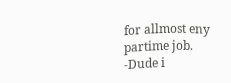for allmost eny partime job.
-Dude i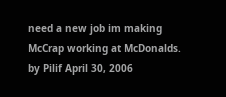need a new job im making McCrap working at McDonalds.
by Pilif April 30, 2006